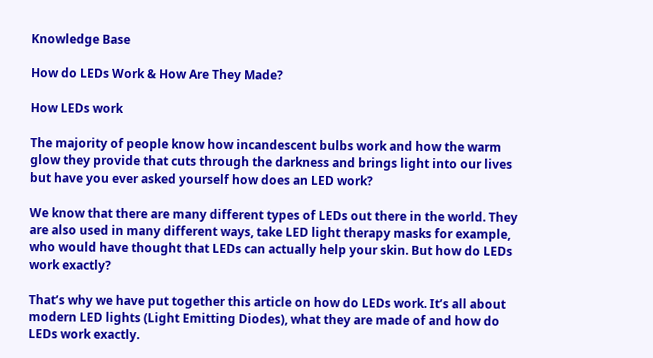Knowledge Base

How do LEDs Work & How Are They Made?

How LEDs work

The majority of people know how incandescent bulbs work and how the warm glow they provide that cuts through the darkness and brings light into our lives but have you ever asked yourself how does an LED work?

We know that there are many different types of LEDs out there in the world. They are also used in many different ways, take LED light therapy masks for example, who would have thought that LEDs can actually help your skin. But how do LEDs work exactly?

That’s why we have put together this article on how do LEDs work. It’s all about modern LED lights (Light Emitting Diodes), what they are made of and how do LEDs work exactly.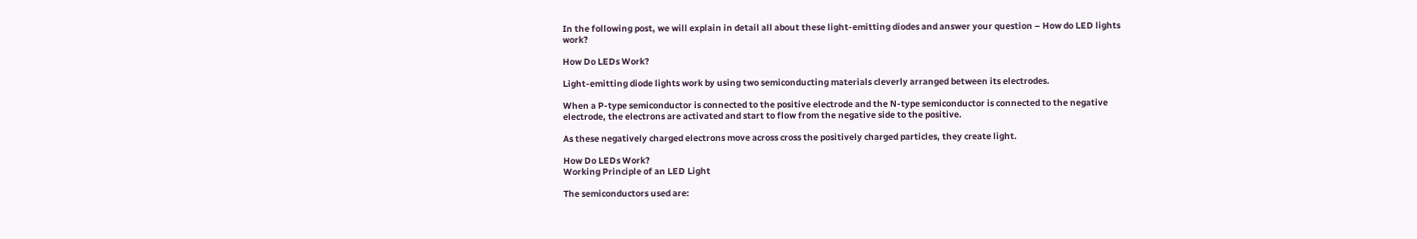In the following post, we will explain in detail all about these light-emitting diodes and answer your question – How do LED lights work?

How Do LEDs Work?

Light-emitting diode lights work by using two semiconducting materials cleverly arranged between its electrodes.

When a P-type semiconductor is connected to the positive electrode and the N-type semiconductor is connected to the negative electrode, the electrons are activated and start to flow from the negative side to the positive.

As these negatively charged electrons move across cross the positively charged particles, they create light.

How Do LEDs Work?
Working Principle of an LED Light

The semiconductors used are: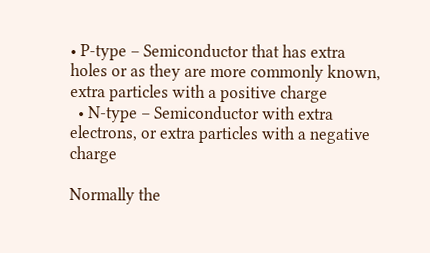• P-type – Semiconductor that has extra holes or as they are more commonly known, extra particles with a positive charge
  • N-type – Semiconductor with extra electrons, or extra particles with a negative charge

Normally the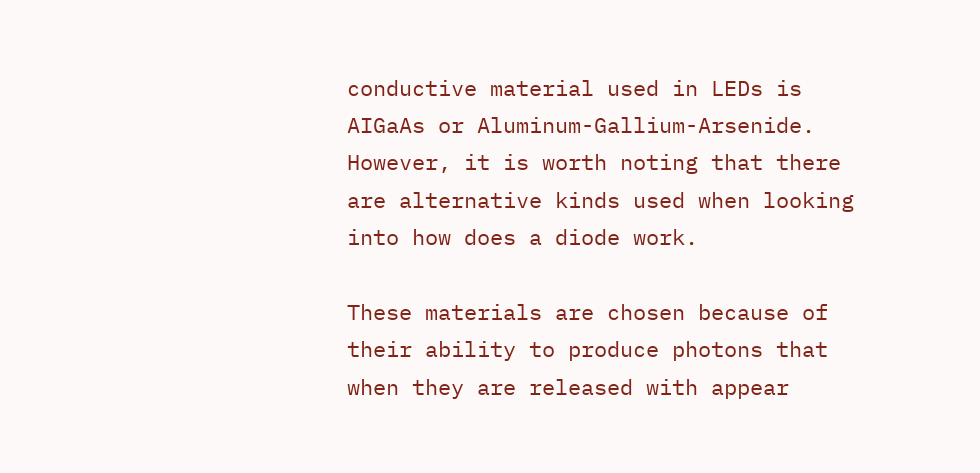conductive material used in LEDs is AIGaAs or Aluminum-Gallium-Arsenide. However, it is worth noting that there are alternative kinds used when looking into how does a diode work.

These materials are chosen because of their ability to produce photons that when they are released with appear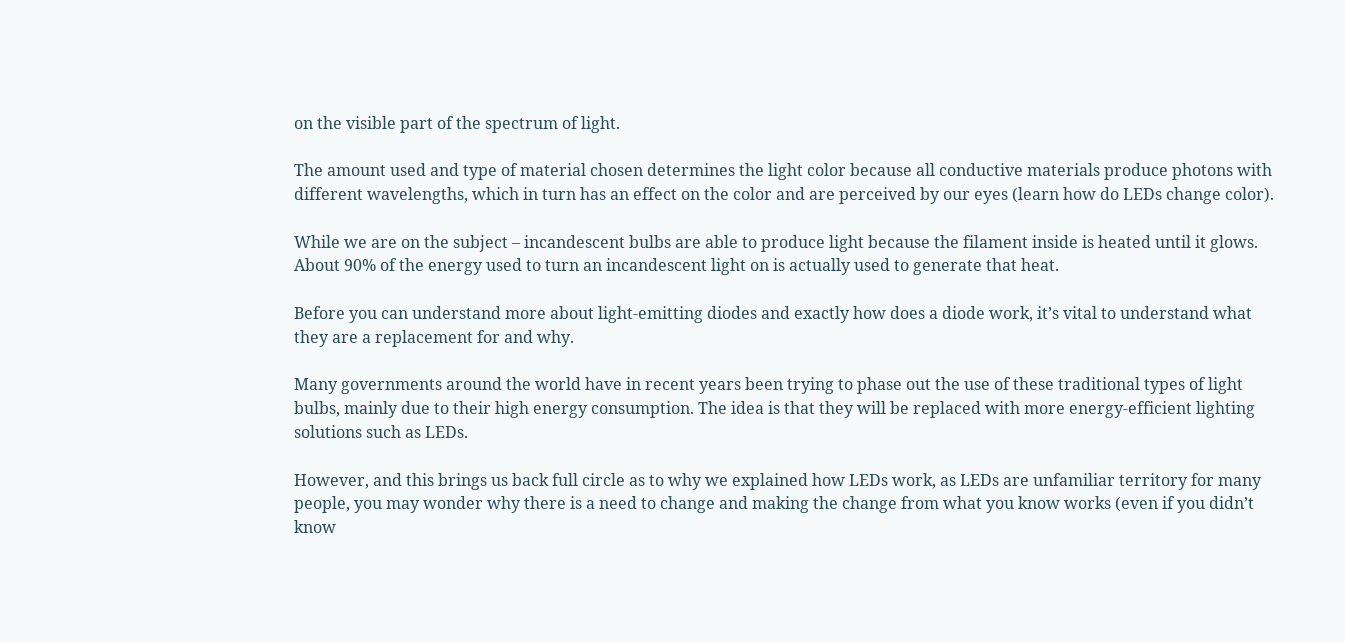on the visible part of the spectrum of light.

The amount used and type of material chosen determines the light color because all conductive materials produce photons with different wavelengths, which in turn has an effect on the color and are perceived by our eyes (learn how do LEDs change color).

While we are on the subject – incandescent bulbs are able to produce light because the filament inside is heated until it glows. About 90% of the energy used to turn an incandescent light on is actually used to generate that heat.

Before you can understand more about light-emitting diodes and exactly how does a diode work, it’s vital to understand what they are a replacement for and why.

Many governments around the world have in recent years been trying to phase out the use of these traditional types of light bulbs, mainly due to their high energy consumption. The idea is that they will be replaced with more energy-efficient lighting solutions such as LEDs.

However, and this brings us back full circle as to why we explained how LEDs work, as LEDs are unfamiliar territory for many people, you may wonder why there is a need to change and making the change from what you know works (even if you didn’t know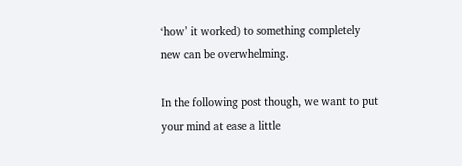‘how’ it worked) to something completely new can be overwhelming.

In the following post though, we want to put your mind at ease a little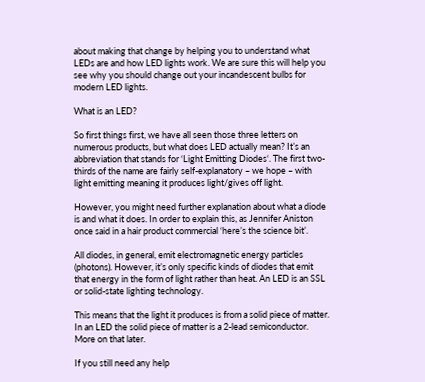about making that change by helping you to understand what LEDs are and how LED lights work. We are sure this will help you see why you should change out your incandescent bulbs for modern LED lights.

What is an LED?

So first things first, we have all seen those three letters on numerous products, but what does LED actually mean? It’s an abbreviation that stands for ‘Light Emitting Diodes‘. The first two-thirds of the name are fairly self-explanatory – we hope – with light emitting meaning it produces light/gives off light.

However, you might need further explanation about what a diode is and what it does. In order to explain this, as Jennifer Aniston once said in a hair product commercial ‘here’s the science bit’.

All diodes, in general, emit electromagnetic energy particles (photons). However, it’s only specific kinds of diodes that emit that energy in the form of light rather than heat. An LED is an SSL or solid-state lighting technology.

This means that the light it produces is from a solid piece of matter. In an LED the solid piece of matter is a 2-lead semiconductor. More on that later.

If you still need any help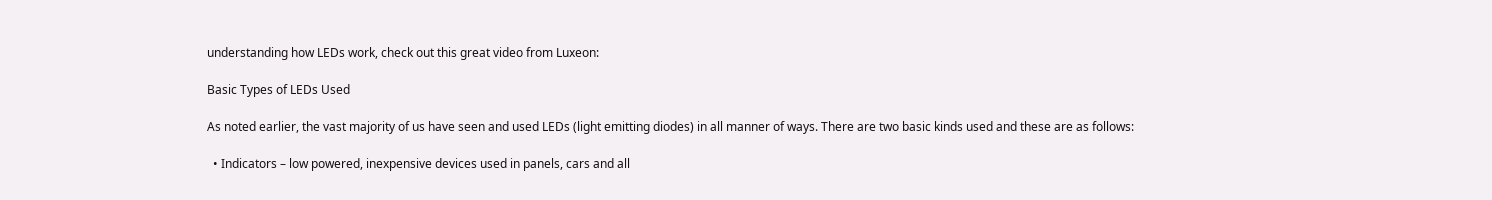understanding how LEDs work, check out this great video from Luxeon:

Basic Types of LEDs Used

As noted earlier, the vast majority of us have seen and used LEDs (light emitting diodes) in all manner of ways. There are two basic kinds used and these are as follows:

  • Indicators – low powered, inexpensive devices used in panels, cars and all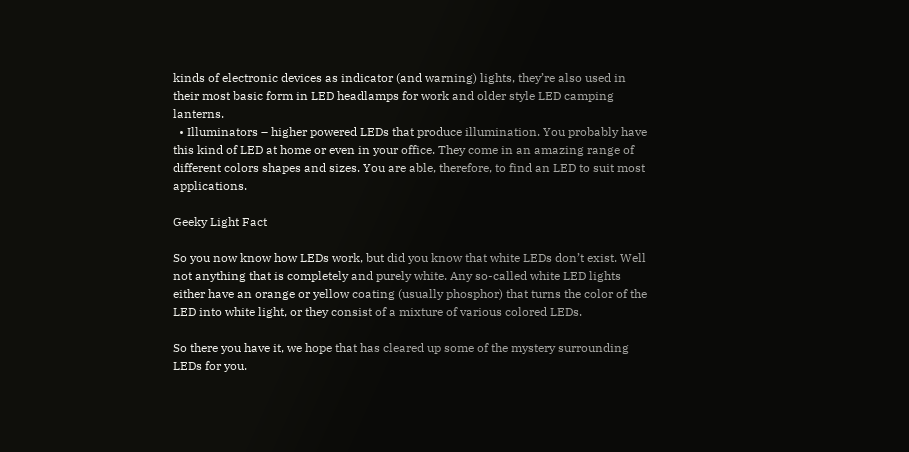kinds of electronic devices as indicator (and warning) lights, they’re also used in their most basic form in LED headlamps for work and older style LED camping lanterns.
  • Illuminators – higher powered LEDs that produce illumination. You probably have this kind of LED at home or even in your office. They come in an amazing range of different colors shapes and sizes. You are able, therefore, to find an LED to suit most applications.

Geeky Light Fact

So you now know how LEDs work, but did you know that white LEDs don’t exist. Well not anything that is completely and purely white. Any so-called white LED lights either have an orange or yellow coating (usually phosphor) that turns the color of the LED into white light, or they consist of a mixture of various colored LEDs.

So there you have it, we hope that has cleared up some of the mystery surrounding LEDs for you.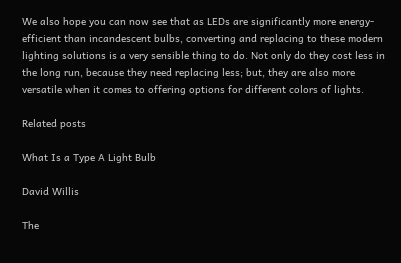We also hope you can now see that as LEDs are significantly more energy-efficient than incandescent bulbs, converting and replacing to these modern lighting solutions is a very sensible thing to do. Not only do they cost less in the long run, because they need replacing less; but, they are also more versatile when it comes to offering options for different colors of lights.

Related posts

What Is a Type A Light Bulb

David Willis

The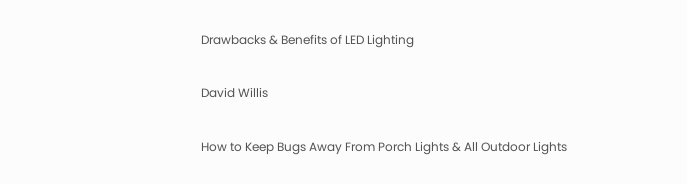Drawbacks & Benefits of LED Lighting

David Willis

How to Keep Bugs Away From Porch Lights & All Outdoor Lights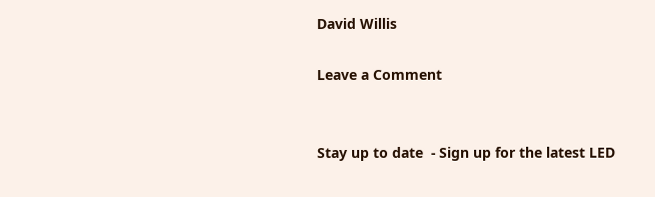David Willis

Leave a Comment


Stay up to date  - Sign up for the latest LED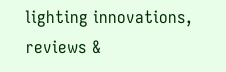lighting innovations, reviews &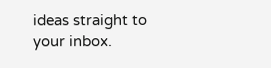ideas straight to your inbox.